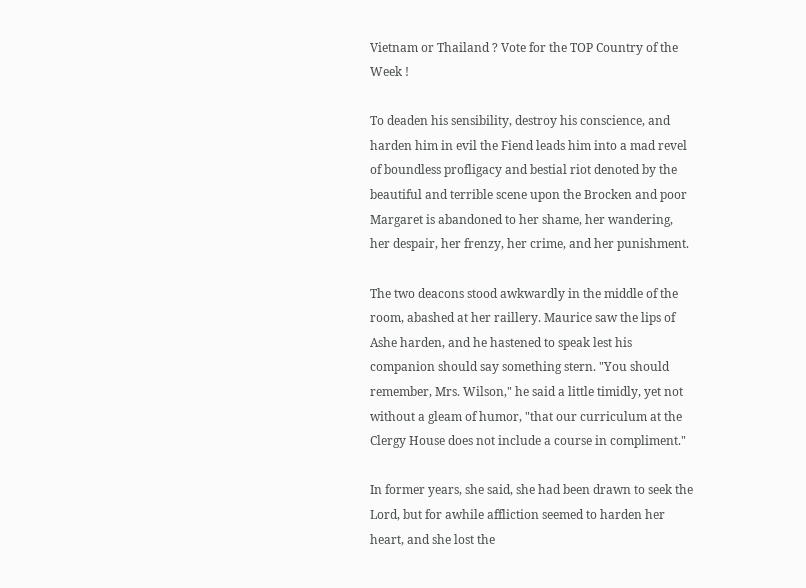Vietnam or Thailand ? Vote for the TOP Country of the Week !

To deaden his sensibility, destroy his conscience, and harden him in evil the Fiend leads him into a mad revel of boundless profligacy and bestial riot denoted by the beautiful and terrible scene upon the Brocken and poor Margaret is abandoned to her shame, her wandering, her despair, her frenzy, her crime, and her punishment.

The two deacons stood awkwardly in the middle of the room, abashed at her raillery. Maurice saw the lips of Ashe harden, and he hastened to speak lest his companion should say something stern. "You should remember, Mrs. Wilson," he said a little timidly, yet not without a gleam of humor, "that our curriculum at the Clergy House does not include a course in compliment."

In former years, she said, she had been drawn to seek the Lord, but for awhile affliction seemed to harden her heart, and she lost the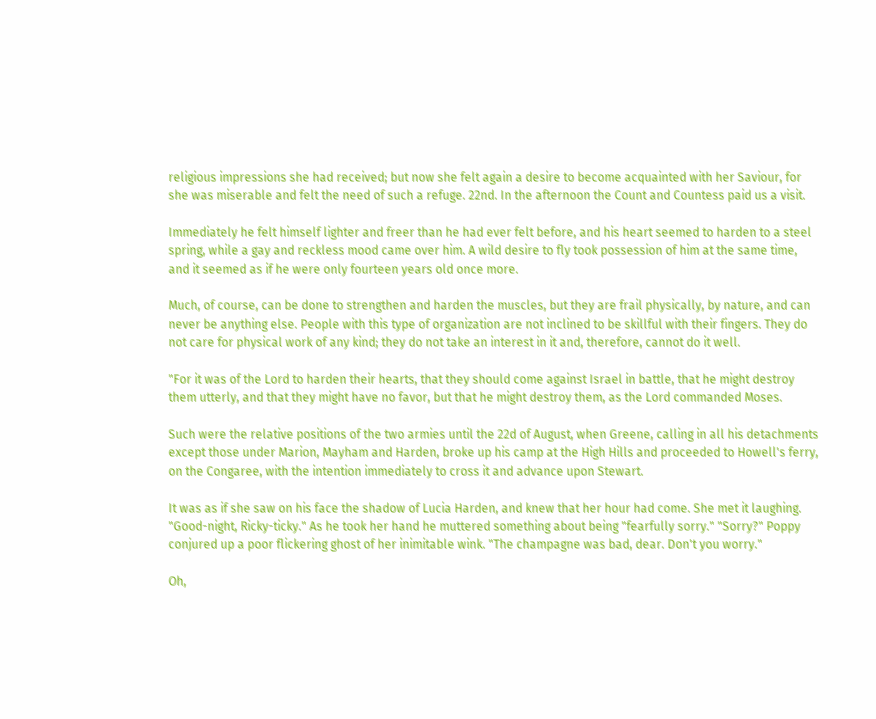religious impressions she had received; but now she felt again a desire to become acquainted with her Saviour, for she was miserable and felt the need of such a refuge. 22nd. In the afternoon the Count and Countess paid us a visit.

Immediately he felt himself lighter and freer than he had ever felt before, and his heart seemed to harden to a steel spring, while a gay and reckless mood came over him. A wild desire to fly took possession of him at the same time, and it seemed as if he were only fourteen years old once more.

Much, of course, can be done to strengthen and harden the muscles, but they are frail physically, by nature, and can never be anything else. People with this type of organization are not inclined to be skillful with their fingers. They do not care for physical work of any kind; they do not take an interest in it and, therefore, cannot do it well.

"For it was of the Lord to harden their hearts, that they should come against Israel in battle, that he might destroy them utterly, and that they might have no favor, but that he might destroy them, as the Lord commanded Moses.

Such were the relative positions of the two armies until the 22d of August, when Greene, calling in all his detachments except those under Marion, Mayham and Harden, broke up his camp at the High Hills and proceeded to Howell's ferry, on the Congaree, with the intention immediately to cross it and advance upon Stewart.

It was as if she saw on his face the shadow of Lucia Harden, and knew that her hour had come. She met it laughing. "Good-night, Ricky-ticky." As he took her hand he muttered something about being "fearfully sorry." "Sorry?" Poppy conjured up a poor flickering ghost of her inimitable wink. "The champagne was bad, dear. Don't you worry."

Oh,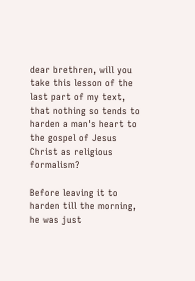dear brethren, will you take this lesson of the last part of my text, that nothing so tends to harden a man's heart to the gospel of Jesus Christ as religious formalism?

Before leaving it to harden till the morning, he was just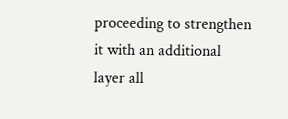proceeding to strengthen it with an additional layer all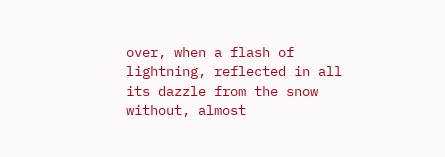over, when a flash of lightning, reflected in all its dazzle from the snow without, almost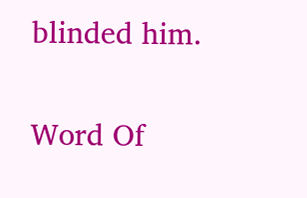blinded him.

Word Of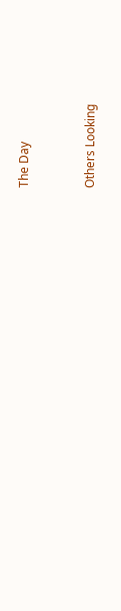The Day


Others Looking